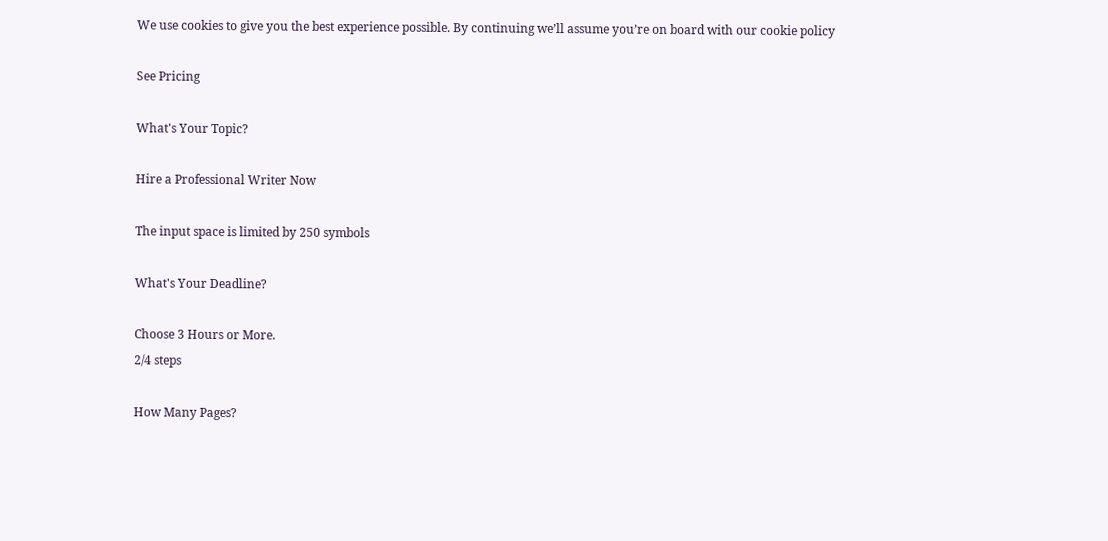We use cookies to give you the best experience possible. By continuing we’ll assume you’re on board with our cookie policy

See Pricing

What's Your Topic?

Hire a Professional Writer Now

The input space is limited by 250 symbols

What's Your Deadline?

Choose 3 Hours or More.
2/4 steps

How Many Pages?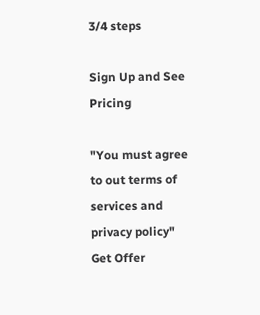3/4 steps

Sign Up and See Pricing

"You must agree to out terms of services and privacy policy"
Get Offer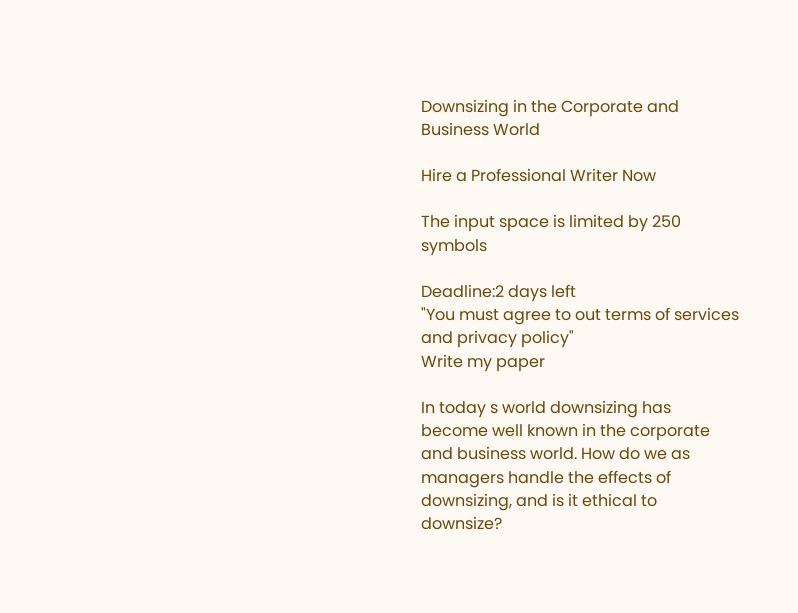Downsizing in the Corporate and Business World

Hire a Professional Writer Now

The input space is limited by 250 symbols

Deadline:2 days left
"You must agree to out terms of services and privacy policy"
Write my paper

In today s world downsizing has become well known in the corporate and business world. How do we as managers handle the effects of downsizing, and is it ethical to downsize?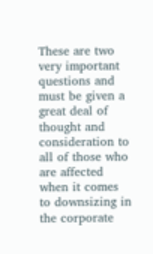These are two very important questions and must be given a great deal of thought and consideration to all of those who are affected when it comes to downsizing in the corporate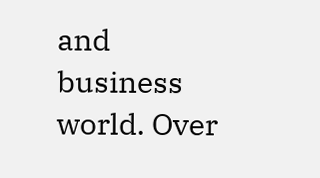and business world. Over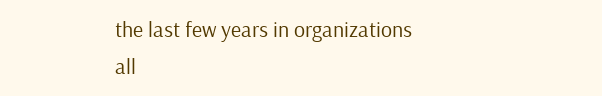the last few years in organizations all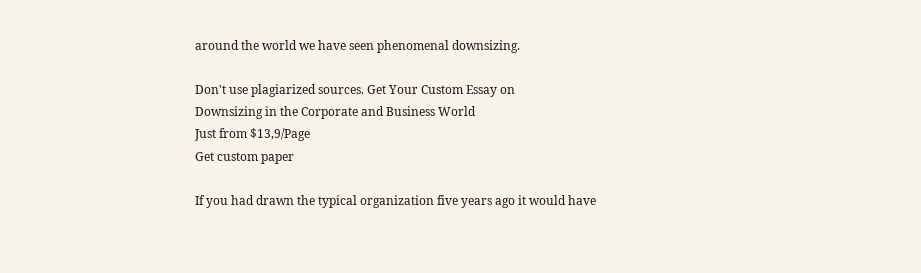around the world we have seen phenomenal downsizing.

Don't use plagiarized sources. Get Your Custom Essay on
Downsizing in the Corporate and Business World
Just from $13,9/Page
Get custom paper

If you had drawn the typical organization five years ago it would have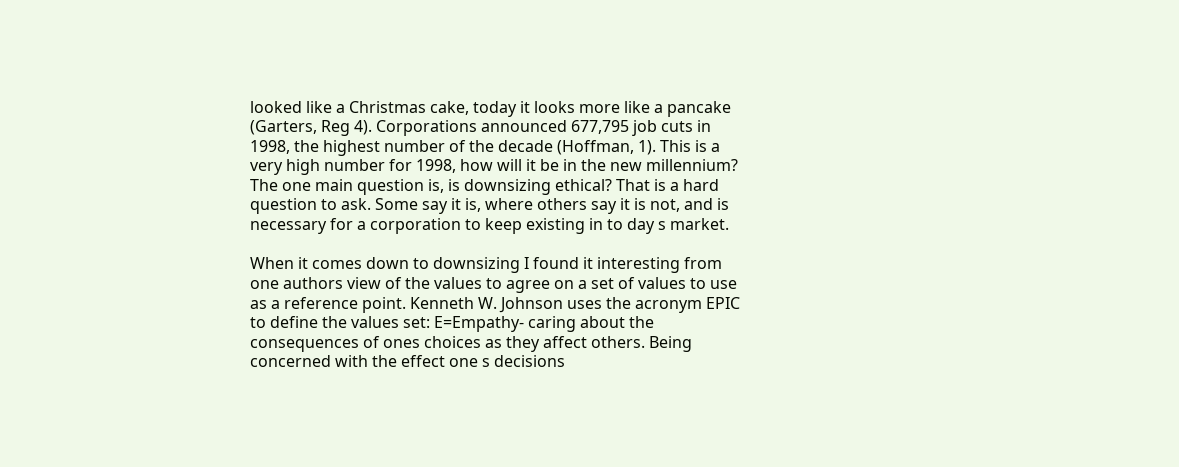looked like a Christmas cake, today it looks more like a pancake (Garters, Reg 4). Corporations announced 677,795 job cuts in 1998, the highest number of the decade (Hoffman, 1). This is a very high number for 1998, how will it be in the new millennium? The one main question is, is downsizing ethical? That is a hard question to ask. Some say it is, where others say it is not, and is necessary for a corporation to keep existing in to day s market.

When it comes down to downsizing I found it interesting from one authors view of the values to agree on a set of values to use as a reference point. Kenneth W. Johnson uses the acronym EPIC to define the values set: E=Empathy- caring about the consequences of ones choices as they affect others. Being concerned with the effect one s decisions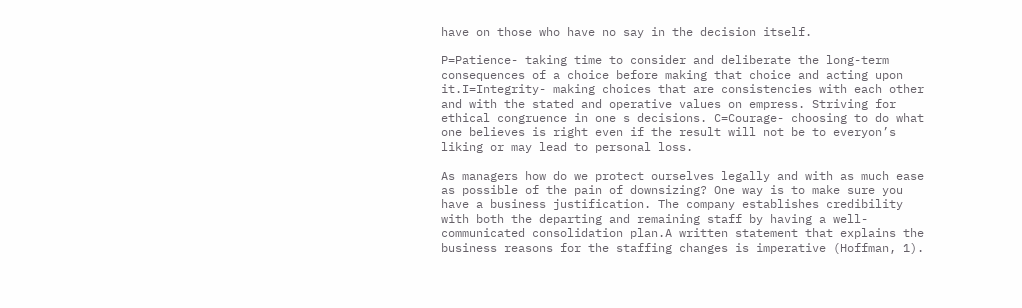have on those who have no say in the decision itself.

P=Patience- taking time to consider and deliberate the long-term consequences of a choice before making that choice and acting upon it.I=Integrity- making choices that are consistencies with each other and with the stated and operative values on empress. Striving for ethical congruence in one s decisions. C=Courage- choosing to do what one believes is right even if the result will not be to everyon’s liking or may lead to personal loss.

As managers how do we protect ourselves legally and with as much ease as possible of the pain of downsizing? One way is to make sure you have a business justification. The company establishes credibility with both the departing and remaining staff by having a well-communicated consolidation plan.A written statement that explains the business reasons for the staffing changes is imperative (Hoffman, 1).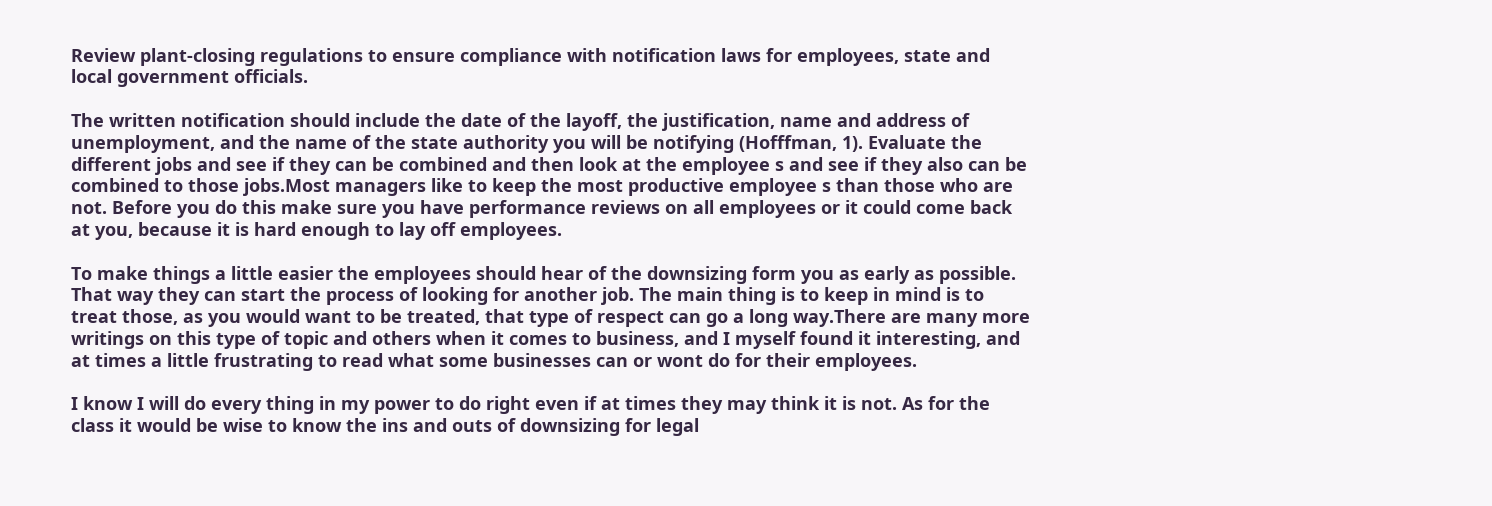Review plant-closing regulations to ensure compliance with notification laws for employees, state and local government officials.

The written notification should include the date of the layoff, the justification, name and address of unemployment, and the name of the state authority you will be notifying (Hofffman, 1). Evaluate the different jobs and see if they can be combined and then look at the employee s and see if they also can be combined to those jobs.Most managers like to keep the most productive employee s than those who are not. Before you do this make sure you have performance reviews on all employees or it could come back at you, because it is hard enough to lay off employees.

To make things a little easier the employees should hear of the downsizing form you as early as possible. That way they can start the process of looking for another job. The main thing is to keep in mind is to treat those, as you would want to be treated, that type of respect can go a long way.There are many more writings on this type of topic and others when it comes to business, and I myself found it interesting, and at times a little frustrating to read what some businesses can or wont do for their employees.

I know I will do every thing in my power to do right even if at times they may think it is not. As for the class it would be wise to know the ins and outs of downsizing for legal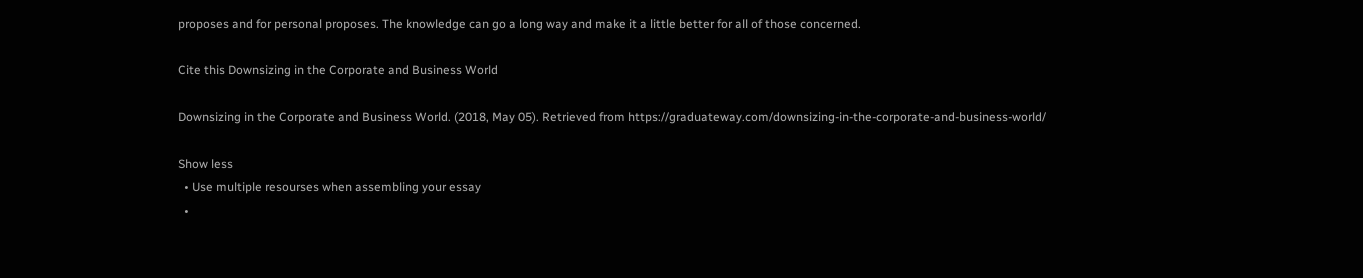proposes and for personal proposes. The knowledge can go a long way and make it a little better for all of those concerned.

Cite this Downsizing in the Corporate and Business World

Downsizing in the Corporate and Business World. (2018, May 05). Retrieved from https://graduateway.com/downsizing-in-the-corporate-and-business-world/

Show less
  • Use multiple resourses when assembling your essay
  •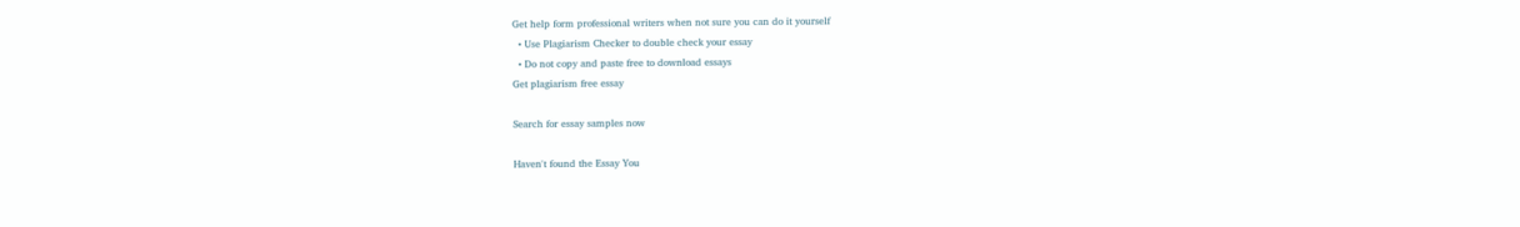Get help form professional writers when not sure you can do it yourself
  • Use Plagiarism Checker to double check your essay
  • Do not copy and paste free to download essays
Get plagiarism free essay

Search for essay samples now

Haven't found the Essay You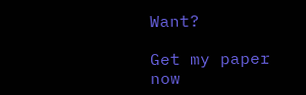Want?

Get my paper now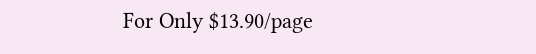For Only $13.90/page